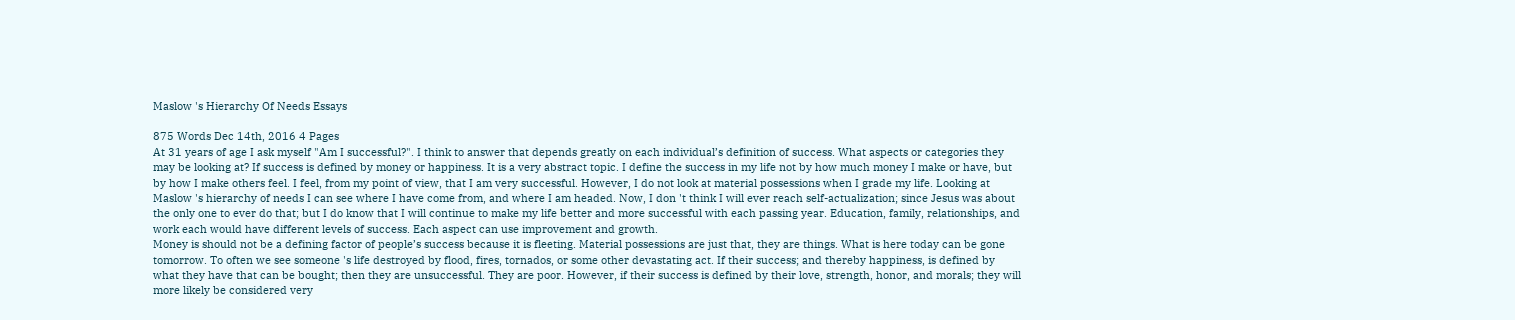Maslow 's Hierarchy Of Needs Essays

875 Words Dec 14th, 2016 4 Pages
At 31 years of age I ask myself "Am I successful?". I think to answer that depends greatly on each individual’s definition of success. What aspects or categories they may be looking at? If success is defined by money or happiness. It is a very abstract topic. I define the success in my life not by how much money I make or have, but by how I make others feel. I feel, from my point of view, that I am very successful. However, I do not look at material possessions when I grade my life. Looking at Maslow 's hierarchy of needs I can see where I have come from, and where I am headed. Now, I don 't think I will ever reach self-actualization; since Jesus was about the only one to ever do that; but I do know that I will continue to make my life better and more successful with each passing year. Education, family, relationships, and work each would have different levels of success. Each aspect can use improvement and growth.
Money is should not be a defining factor of people’s success because it is fleeting. Material possessions are just that, they are things. What is here today can be gone tomorrow. To often we see someone 's life destroyed by flood, fires, tornados, or some other devastating act. If their success; and thereby happiness, is defined by what they have that can be bought; then they are unsuccessful. They are poor. However, if their success is defined by their love, strength, honor, and morals; they will more likely be considered very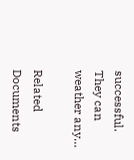successful. They can weather any…

Related Documents